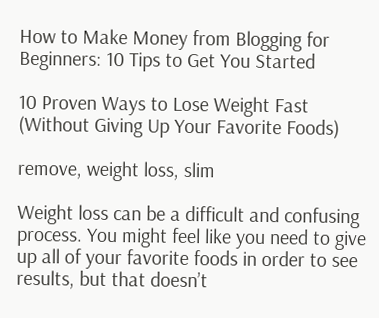How to Make Money from Blogging for Beginners: 10 Tips to Get You Started

10 Proven Ways to Lose Weight Fast (Without Giving Up Your Favorite Foods)

remove, weight loss, slim

Weight loss can be a difficult and confusing process. You might feel like you need to give up all of your favorite foods in order to see results, but that doesn’t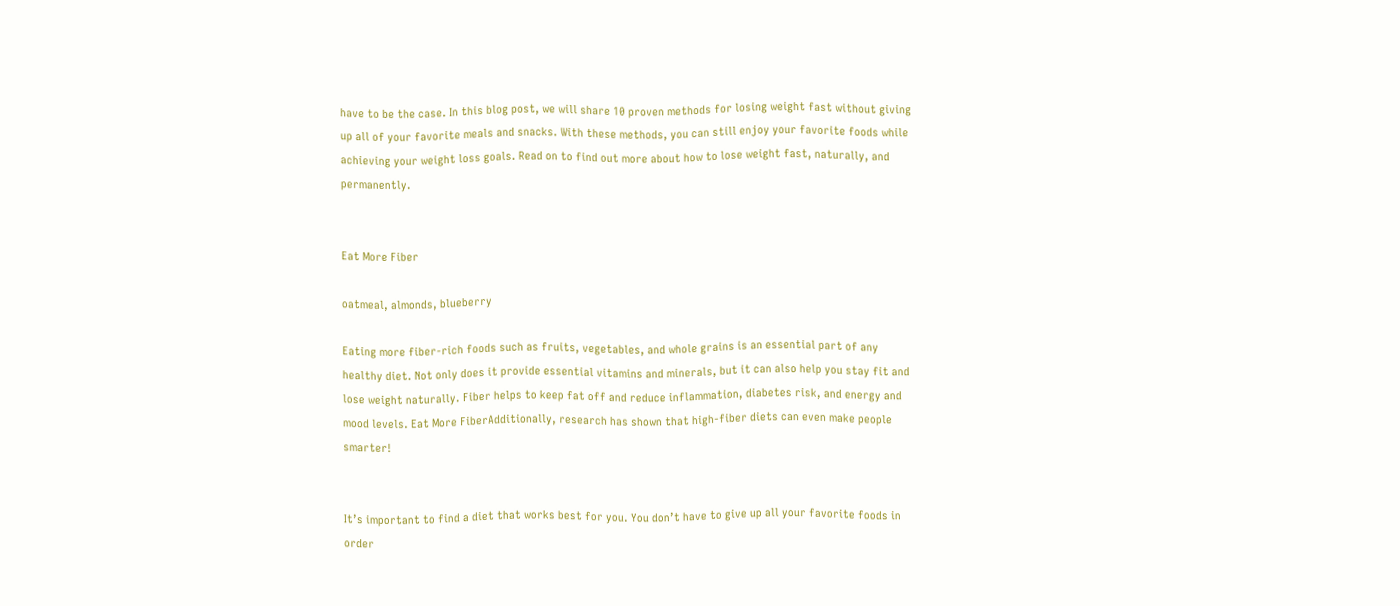have to be the case. In this blog post, we will share 10 proven methods for losing weight fast without giving up all of your favorite meals and snacks. With these methods, you can still enjoy your favorite foods while achieving your weight loss goals. Read on to find out more about how to lose weight fast, naturally, and permanently.


Eat More Fiber

oatmeal, almonds, blueberry

Eating more fiber-rich foods such as fruits, vegetables, and whole grains is an essential part of any healthy diet. Not only does it provide essential vitamins and minerals, but it can also help you stay fit and lose weight naturally. Fiber helps to keep fat off and reduce inflammation, diabetes risk, and energy and mood levels. Eat More FiberAdditionally, research has shown that high-fiber diets can even make people smarter!


It’s important to find a diet that works best for you. You don’t have to give up all your favorite foods in order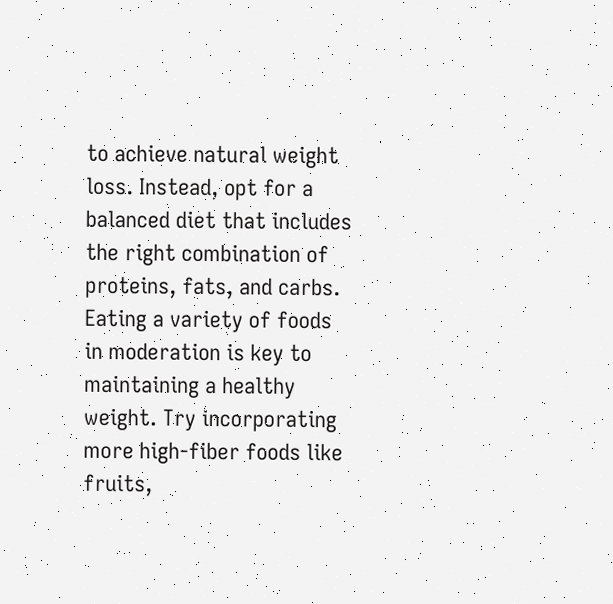to achieve natural weight loss. Instead, opt for a balanced diet that includes the right combination of proteins, fats, and carbs. Eating a variety of foods in moderation is key to maintaining a healthy weight. Try incorporating more high-fiber foods like fruits,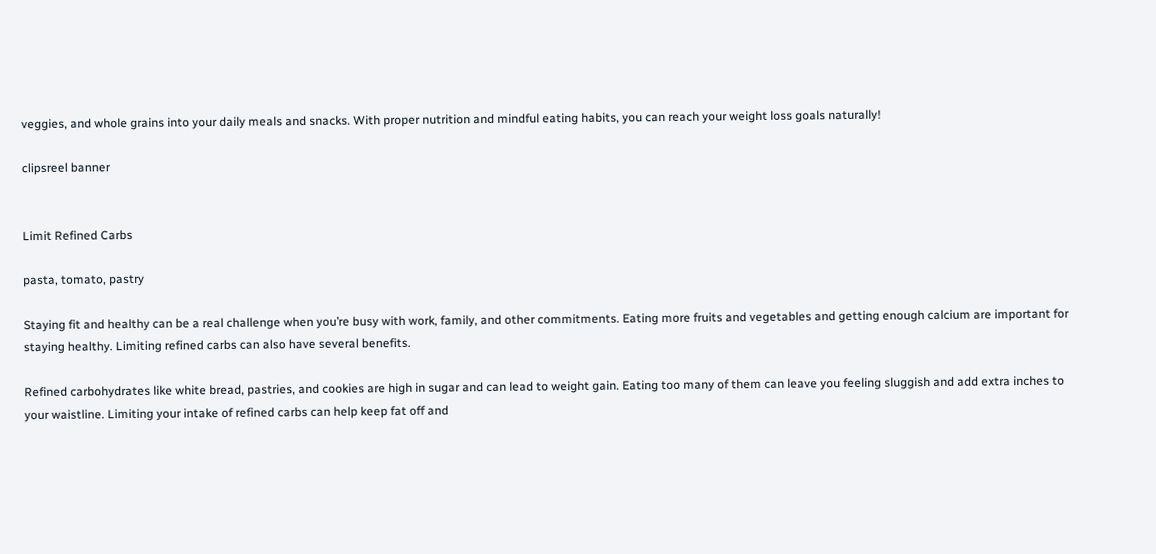veggies, and whole grains into your daily meals and snacks. With proper nutrition and mindful eating habits, you can reach your weight loss goals naturally!

clipsreel banner


Limit Refined Carbs

pasta, tomato, pastry

Staying fit and healthy can be a real challenge when you’re busy with work, family, and other commitments. Eating more fruits and vegetables and getting enough calcium are important for staying healthy. Limiting refined carbs can also have several benefits.

Refined carbohydrates like white bread, pastries, and cookies are high in sugar and can lead to weight gain. Eating too many of them can leave you feeling sluggish and add extra inches to your waistline. Limiting your intake of refined carbs can help keep fat off and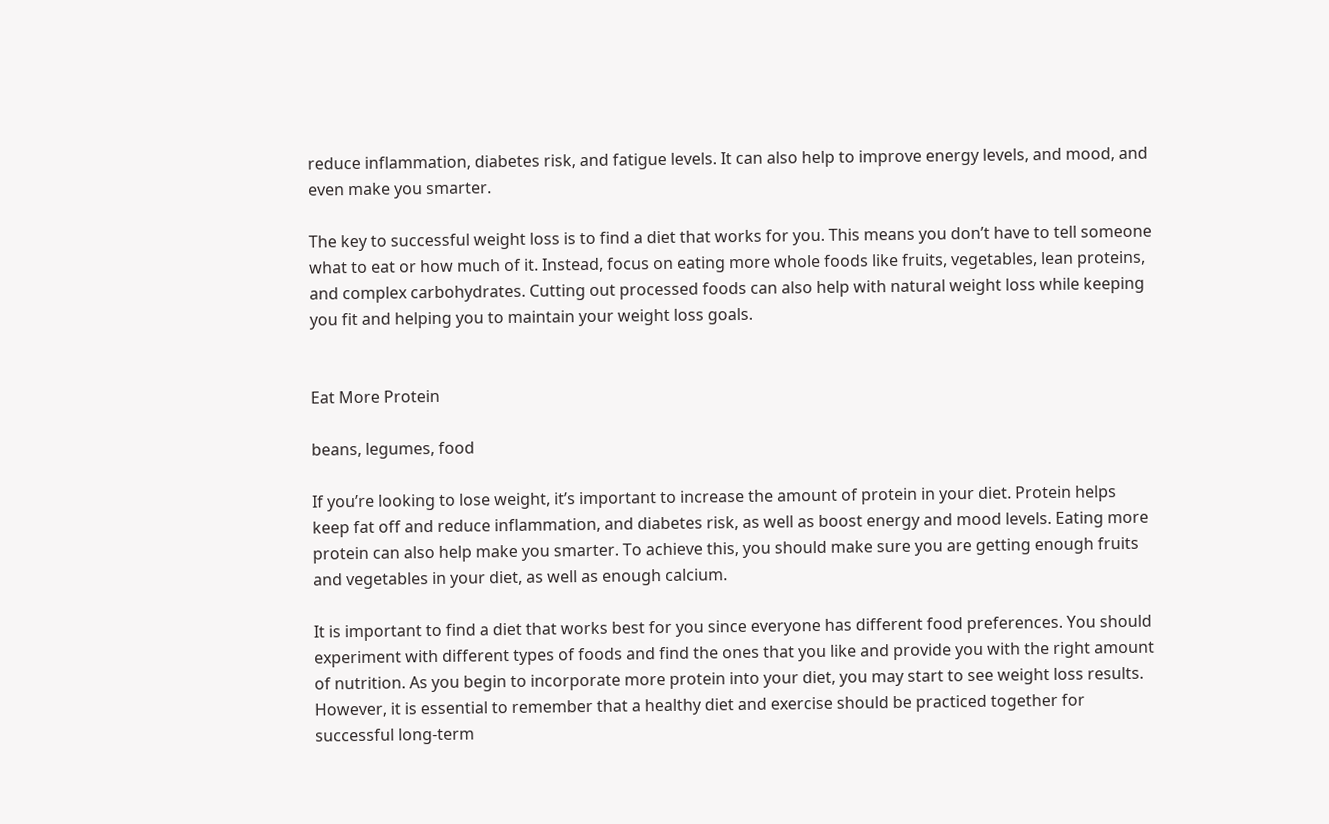reduce inflammation, diabetes risk, and fatigue levels. It can also help to improve energy levels, and mood, and even make you smarter.

The key to successful weight loss is to find a diet that works for you. This means you don’t have to tell someone what to eat or how much of it. Instead, focus on eating more whole foods like fruits, vegetables, lean proteins, and complex carbohydrates. Cutting out processed foods can also help with natural weight loss while keeping you fit and helping you to maintain your weight loss goals.


Eat More Protein

beans, legumes, food

If you’re looking to lose weight, it’s important to increase the amount of protein in your diet. Protein helps keep fat off and reduce inflammation, and diabetes risk, as well as boost energy and mood levels. Eating more protein can also help make you smarter. To achieve this, you should make sure you are getting enough fruits and vegetables in your diet, as well as enough calcium.

It is important to find a diet that works best for you since everyone has different food preferences. You should experiment with different types of foods and find the ones that you like and provide you with the right amount of nutrition. As you begin to incorporate more protein into your diet, you may start to see weight loss results. However, it is essential to remember that a healthy diet and exercise should be practiced together for successful long-term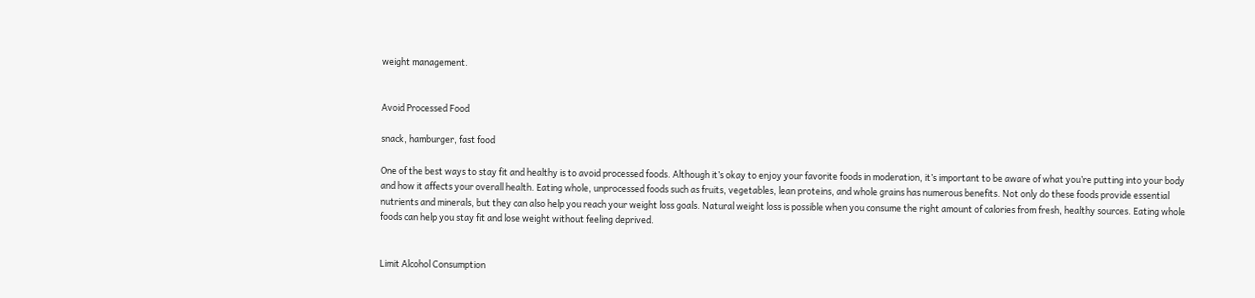weight management.


Avoid Processed Food

snack, hamburger, fast food

One of the best ways to stay fit and healthy is to avoid processed foods. Although it’s okay to enjoy your favorite foods in moderation, it’s important to be aware of what you’re putting into your body and how it affects your overall health. Eating whole, unprocessed foods such as fruits, vegetables, lean proteins, and whole grains has numerous benefits. Not only do these foods provide essential nutrients and minerals, but they can also help you reach your weight loss goals. Natural weight loss is possible when you consume the right amount of calories from fresh, healthy sources. Eating whole foods can help you stay fit and lose weight without feeling deprived.


Limit Alcohol Consumption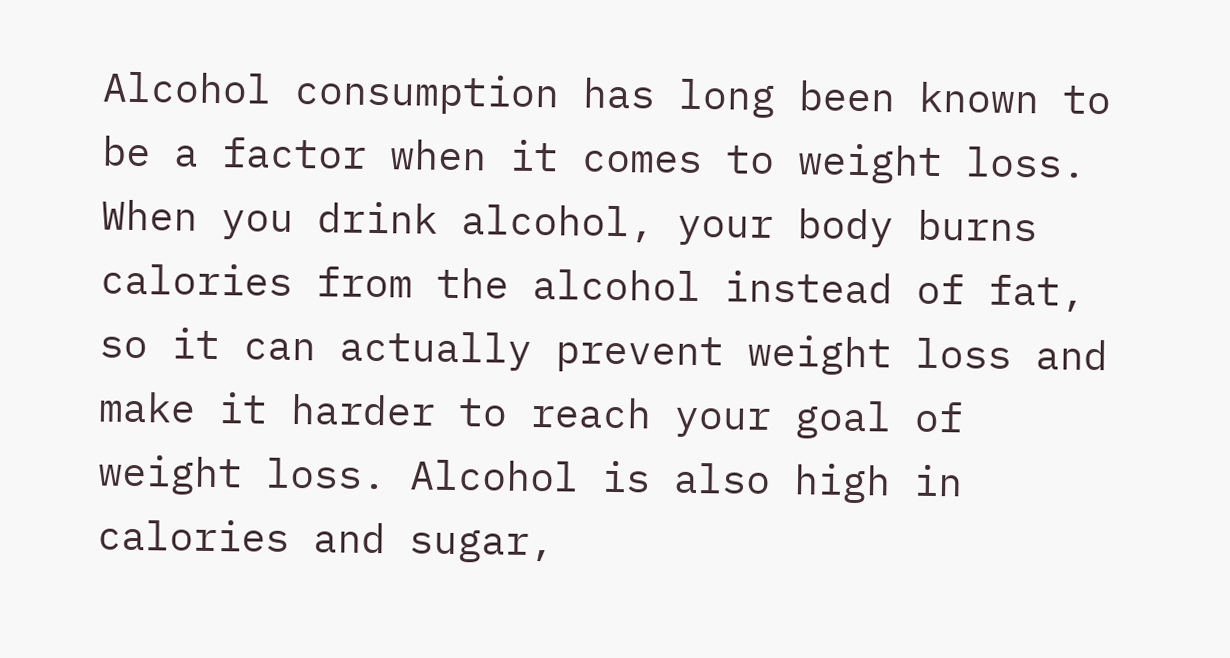Alcohol consumption has long been known to be a factor when it comes to weight loss. When you drink alcohol, your body burns calories from the alcohol instead of fat, so it can actually prevent weight loss and make it harder to reach your goal of weight loss. Alcohol is also high in calories and sugar,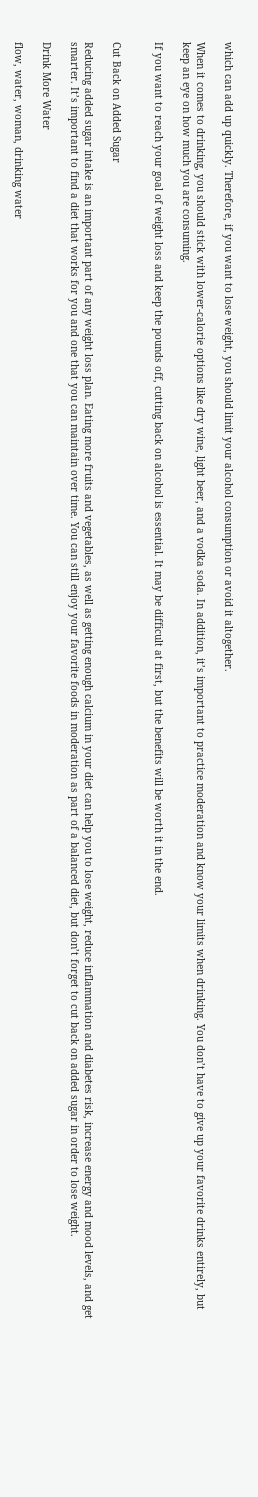which can add up quickly. Therefore, if you want to lose weight, you should limit your alcohol consumption or avoid it altogether.

When it comes to drinking, you should stick with lower-calorie options like dry wine, light beer, and a vodka soda. In addition, it’s important to practice moderation and know your limits when drinking. You don’t have to give up your favorite drinks entirely, but keep an eye on how much you are consuming.

If you want to reach your goal of weight loss and keep the pounds off, cutting back on alcohol is essential. It may be difficult at first, but the benefits will be worth it in the end.


Cut Back on Added Sugar

Reducing added sugar intake is an important part of any weight loss plan. Eating more fruits and vegetables, as well as getting enough calcium in your diet can help you to lose weight, reduce inflammation and diabetes risk, increase energy and mood levels, and get smarter. It’s important to find a diet that works for you and one that you can maintain over time. You can still enjoy your favorite foods in moderation as part of a balanced diet, but don’t forget to cut back on added sugar in order to lose weight.

Drink More Water

flow, water, woman, drinking water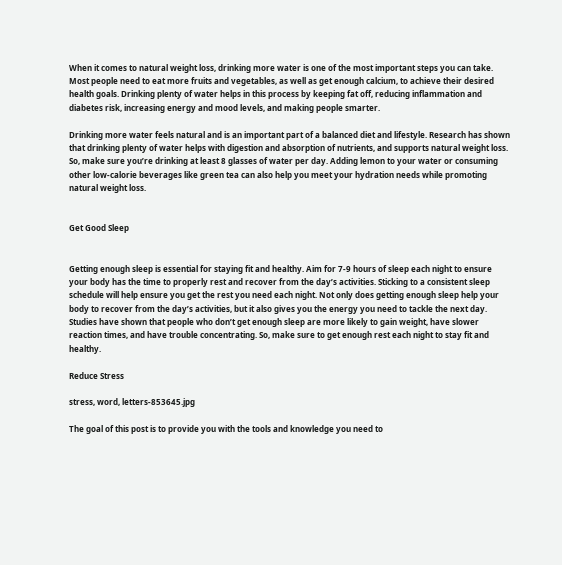When it comes to natural weight loss, drinking more water is one of the most important steps you can take. Most people need to eat more fruits and vegetables, as well as get enough calcium, to achieve their desired health goals. Drinking plenty of water helps in this process by keeping fat off, reducing inflammation and diabetes risk, increasing energy and mood levels, and making people smarter.

Drinking more water feels natural and is an important part of a balanced diet and lifestyle. Research has shown that drinking plenty of water helps with digestion and absorption of nutrients, and supports natural weight loss. So, make sure you’re drinking at least 8 glasses of water per day. Adding lemon to your water or consuming other low-calorie beverages like green tea can also help you meet your hydration needs while promoting natural weight loss.


Get Good Sleep


Getting enough sleep is essential for staying fit and healthy. Aim for 7-9 hours of sleep each night to ensure your body has the time to properly rest and recover from the day’s activities. Sticking to a consistent sleep schedule will help ensure you get the rest you need each night. Not only does getting enough sleep help your body to recover from the day’s activities, but it also gives you the energy you need to tackle the next day. Studies have shown that people who don’t get enough sleep are more likely to gain weight, have slower reaction times, and have trouble concentrating. So, make sure to get enough rest each night to stay fit and healthy.

Reduce Stress

stress, word, letters-853645.jpg

The goal of this post is to provide you with the tools and knowledge you need to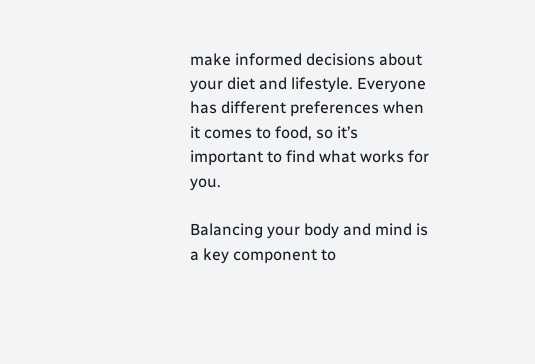make informed decisions about your diet and lifestyle. Everyone has different preferences when it comes to food, so it’s important to find what works for you.

Balancing your body and mind is a key component to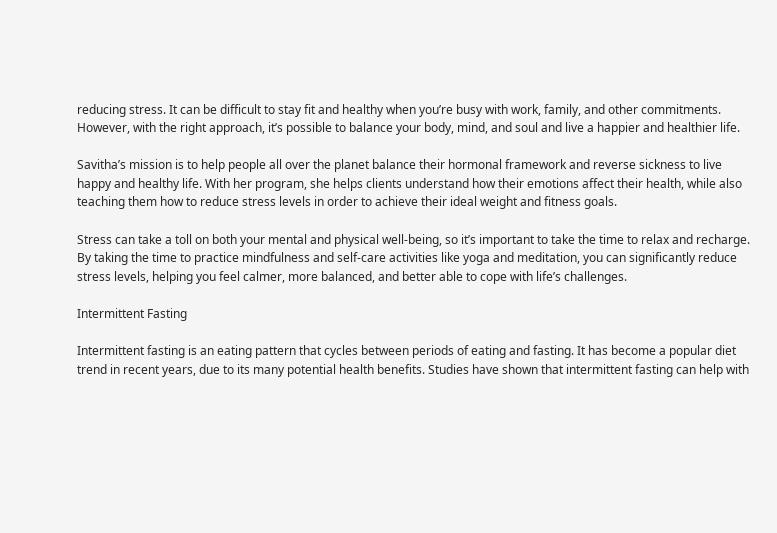reducing stress. It can be difficult to stay fit and healthy when you’re busy with work, family, and other commitments. However, with the right approach, it’s possible to balance your body, mind, and soul and live a happier and healthier life.

Savitha’s mission is to help people all over the planet balance their hormonal framework and reverse sickness to live happy and healthy life. With her program, she helps clients understand how their emotions affect their health, while also teaching them how to reduce stress levels in order to achieve their ideal weight and fitness goals.

Stress can take a toll on both your mental and physical well-being, so it’s important to take the time to relax and recharge. By taking the time to practice mindfulness and self-care activities like yoga and meditation, you can significantly reduce stress levels, helping you feel calmer, more balanced, and better able to cope with life’s challenges.

Intermittent Fasting

Intermittent fasting is an eating pattern that cycles between periods of eating and fasting. It has become a popular diet trend in recent years, due to its many potential health benefits. Studies have shown that intermittent fasting can help with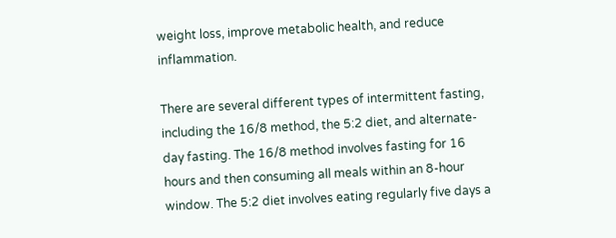weight loss, improve metabolic health, and reduce inflammation.

There are several different types of intermittent fasting, including the 16/8 method, the 5:2 diet, and alternate-day fasting. The 16/8 method involves fasting for 16 hours and then consuming all meals within an 8-hour window. The 5:2 diet involves eating regularly five days a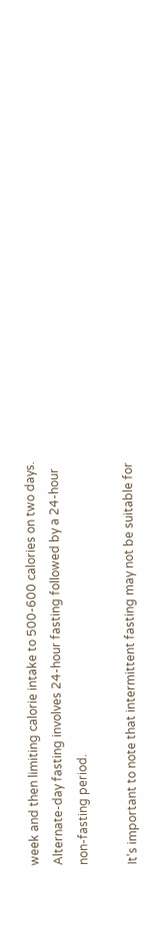week and then limiting calorie intake to 500-600 calories on two days. Alternate-day fasting involves 24-hour fasting followed by a 24-hour non-fasting period.

It’s important to note that intermittent fasting may not be suitable for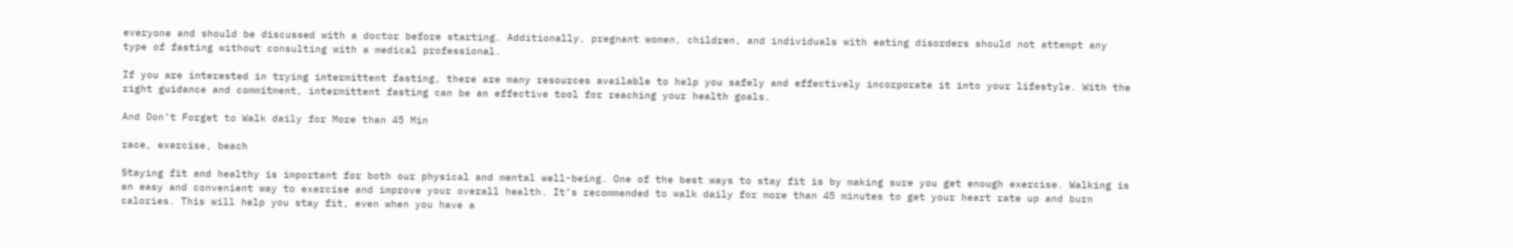everyone and should be discussed with a doctor before starting. Additionally, pregnant women, children, and individuals with eating disorders should not attempt any type of fasting without consulting with a medical professional.

If you are interested in trying intermittent fasting, there are many resources available to help you safely and effectively incorporate it into your lifestyle. With the right guidance and commitment, intermittent fasting can be an effective tool for reaching your health goals.

And Don’t Forget to Walk daily for More than 45 Min

race, exercise, beach

Staying fit and healthy is important for both our physical and mental well-being. One of the best ways to stay fit is by making sure you get enough exercise. Walking is an easy and convenient way to exercise and improve your overall health. It’s recommended to walk daily for more than 45 minutes to get your heart rate up and burn calories. This will help you stay fit, even when you have a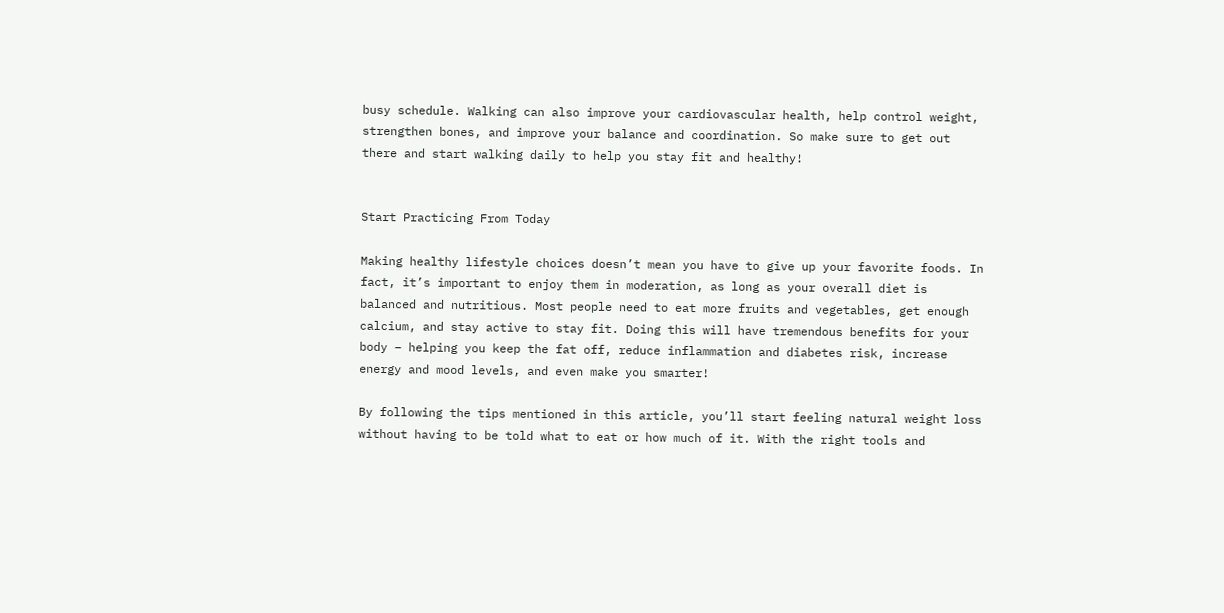busy schedule. Walking can also improve your cardiovascular health, help control weight, strengthen bones, and improve your balance and coordination. So make sure to get out there and start walking daily to help you stay fit and healthy!


Start Practicing From Today

Making healthy lifestyle choices doesn’t mean you have to give up your favorite foods. In fact, it’s important to enjoy them in moderation, as long as your overall diet is balanced and nutritious. Most people need to eat more fruits and vegetables, get enough calcium, and stay active to stay fit. Doing this will have tremendous benefits for your body – helping you keep the fat off, reduce inflammation and diabetes risk, increase energy and mood levels, and even make you smarter!

By following the tips mentioned in this article, you’ll start feeling natural weight loss without having to be told what to eat or how much of it. With the right tools and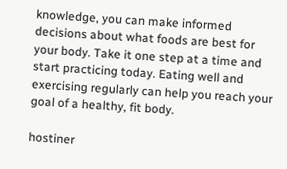knowledge, you can make informed decisions about what foods are best for your body. Take it one step at a time and start practicing today. Eating well and exercising regularly can help you reach your goal of a healthy, fit body.

hostiner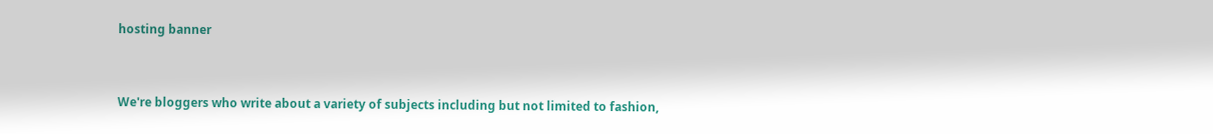hosting banner


We're bloggers who write about a variety of subjects including but not limited to fashion,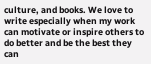culture, and books. We love to write especially when my work can motivate or inspire others to do better and be the best they can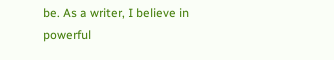be. As a writer, I believe in powerful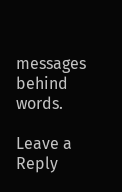messages behind words.

Leave a Reply